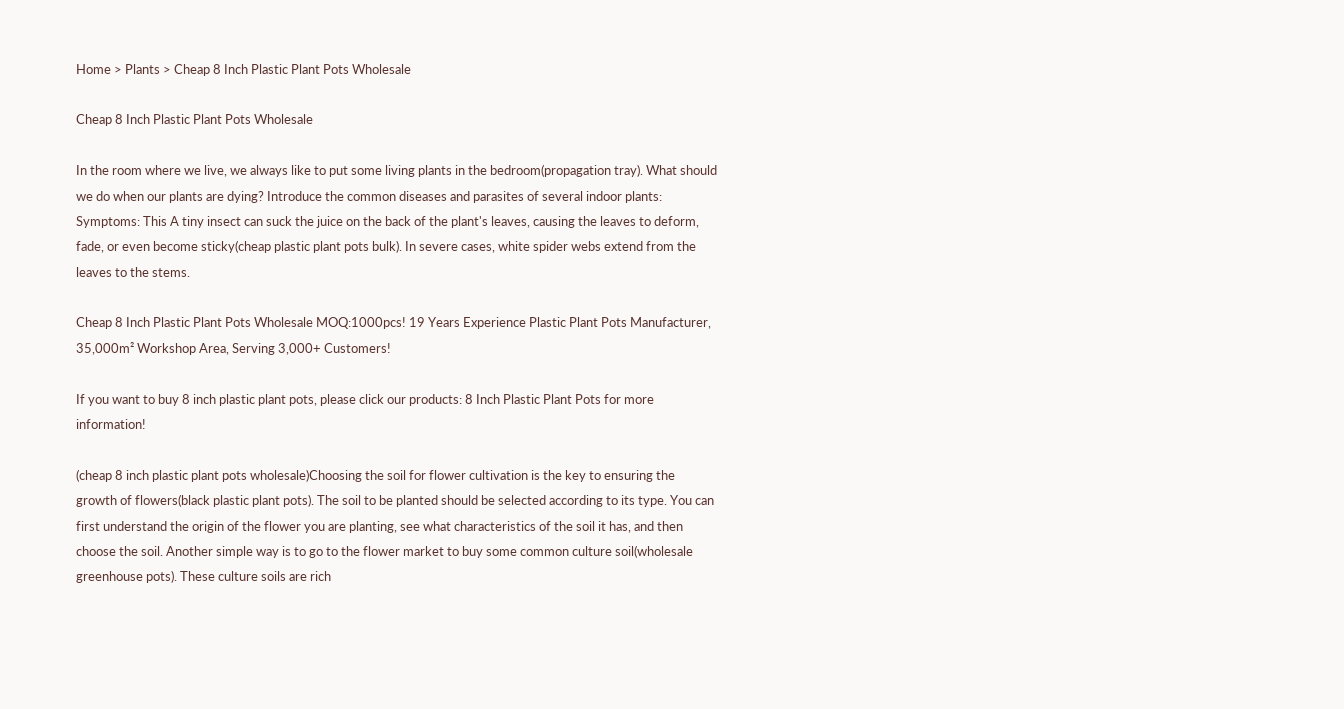Home > Plants > Cheap 8 Inch Plastic Plant Pots Wholesale

Cheap 8 Inch Plastic Plant Pots Wholesale

In the room where we live, we always like to put some living plants in the bedroom(propagation tray). What should we do when our plants are dying? Introduce the common diseases and parasites of several indoor plants: Symptoms: This A tiny insect can suck the juice on the back of the plant's leaves, causing the leaves to deform, fade, or even become sticky(cheap plastic plant pots bulk). In severe cases, white spider webs extend from the leaves to the stems.

Cheap 8 Inch Plastic Plant Pots Wholesale MOQ:1000pcs! 19 Years Experience Plastic Plant Pots Manufacturer, 35,000m² Workshop Area, Serving 3,000+ Customers!

If you want to buy 8 inch plastic plant pots, please click our products: 8 Inch Plastic Plant Pots for more information!

(cheap 8 inch plastic plant pots wholesale)Choosing the soil for flower cultivation is the key to ensuring the growth of flowers(black plastic plant pots). The soil to be planted should be selected according to its type. You can first understand the origin of the flower you are planting, see what characteristics of the soil it has, and then choose the soil. Another simple way is to go to the flower market to buy some common culture soil(wholesale greenhouse pots). These culture soils are rich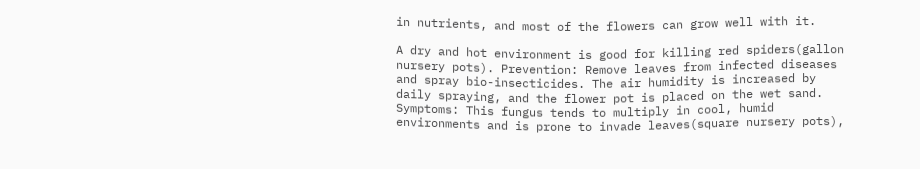in nutrients, and most of the flowers can grow well with it.

A dry and hot environment is good for killing red spiders(gallon nursery pots). Prevention: Remove leaves from infected diseases and spray bio-insecticides. The air humidity is increased by daily spraying, and the flower pot is placed on the wet sand. Symptoms: This fungus tends to multiply in cool, humid environments and is prone to invade leaves(square nursery pots),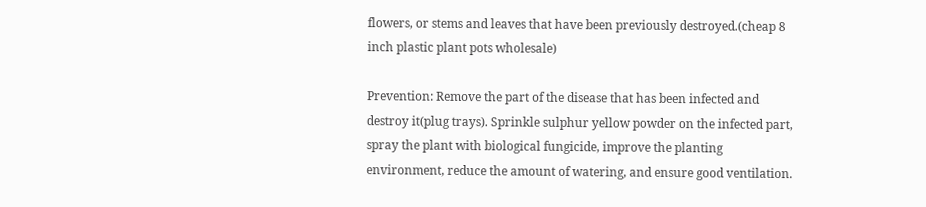flowers, or stems and leaves that have been previously destroyed.(cheap 8 inch plastic plant pots wholesale)

Prevention: Remove the part of the disease that has been infected and destroy it(plug trays). Sprinkle sulphur yellow powder on the infected part, spray the plant with biological fungicide, improve the planting environment, reduce the amount of watering, and ensure good ventilation.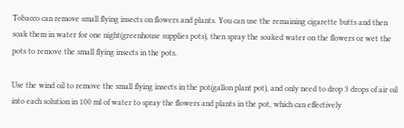Tobacco can remove small flying insects on flowers and plants. You can use the remaining cigarette butts and then soak them in water for one night(greenhouse supplies pots), then spray the soaked water on the flowers or wet the pots to remove the small flying insects in the pots.

Use the wind oil to remove the small flying insects in the pot(gallon plant pot), and only need to drop 3 drops of air oil into each solution in 100 ml of water to spray the flowers and plants in the pot, which can effectively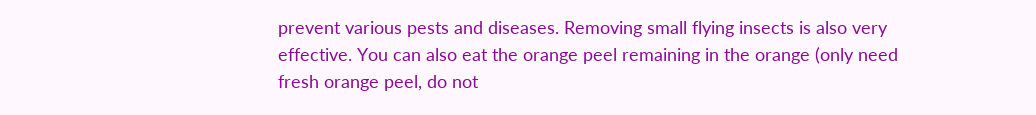prevent various pests and diseases. Removing small flying insects is also very effective. You can also eat the orange peel remaining in the orange (only need fresh orange peel, do not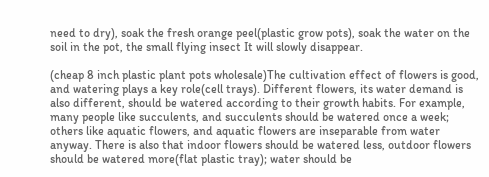need to dry), soak the fresh orange peel(plastic grow pots), soak the water on the soil in the pot, the small flying insect It will slowly disappear.

(cheap 8 inch plastic plant pots wholesale)The cultivation effect of flowers is good, and watering plays a key role(cell trays). Different flowers, its water demand is also different, should be watered according to their growth habits. For example, many people like succulents, and succulents should be watered once a week; others like aquatic flowers, and aquatic flowers are inseparable from water anyway. There is also that indoor flowers should be watered less, outdoor flowers should be watered more(flat plastic tray); water should be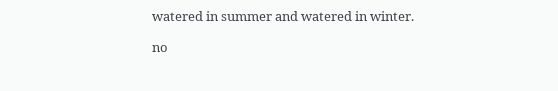watered in summer and watered in winter.

no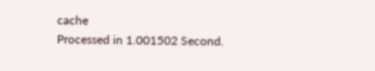cache
Processed in 1.001502 Second.